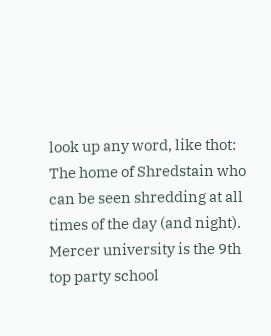look up any word, like thot:
The home of Shredstain who can be seen shredding at all times of the day (and night).
Mercer university is the 9th top party school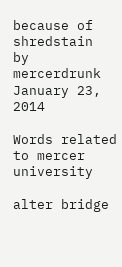because of shredstain
by mercerdrunk January 23, 2014

Words related to mercer university

alter bridge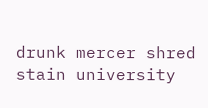drunk mercer shred stain university